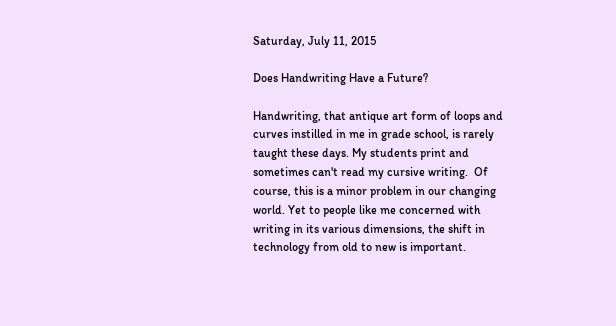Saturday, July 11, 2015

Does Handwriting Have a Future?

Handwriting, that antique art form of loops and curves instilled in me in grade school, is rarely taught these days. My students print and sometimes can't read my cursive writing.  Of course, this is a minor problem in our changing world. Yet to people like me concerned with writing in its various dimensions, the shift in technology from old to new is important.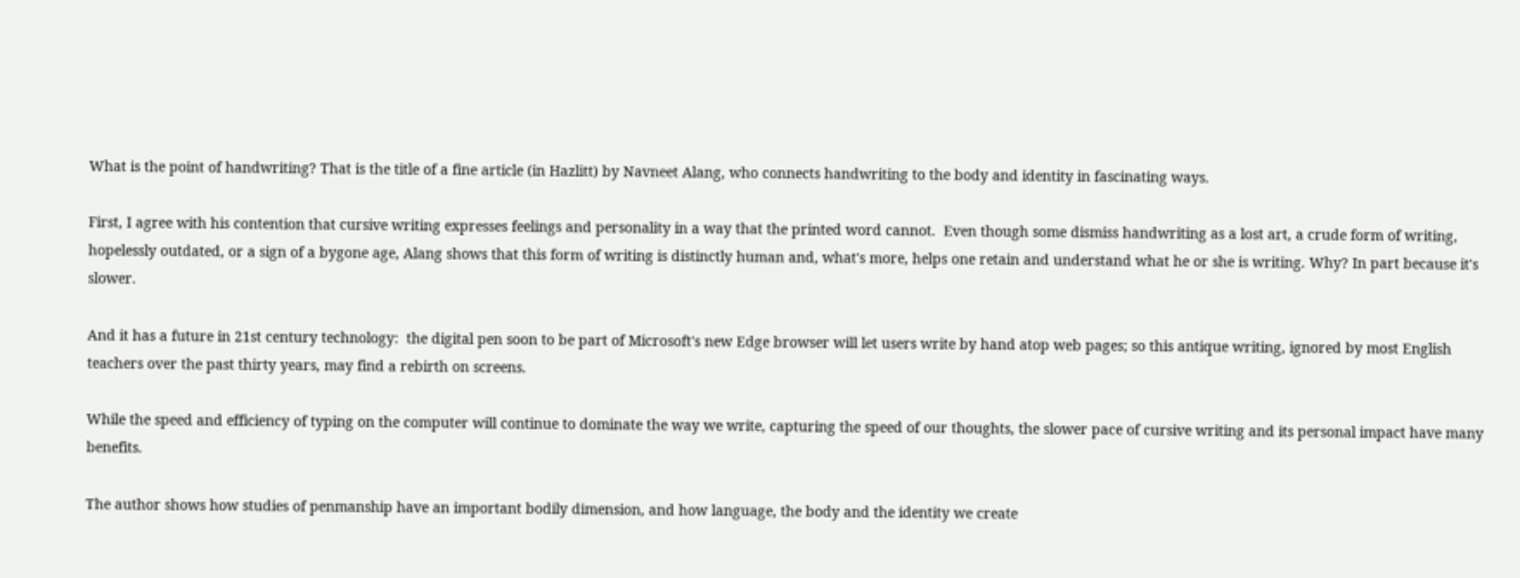What is the point of handwriting? That is the title of a fine article (in Hazlitt) by Navneet Alang, who connects handwriting to the body and identity in fascinating ways.

First, I agree with his contention that cursive writing expresses feelings and personality in a way that the printed word cannot.  Even though some dismiss handwriting as a lost art, a crude form of writing, hopelessly outdated, or a sign of a bygone age, Alang shows that this form of writing is distinctly human and, what's more, helps one retain and understand what he or she is writing. Why? In part because it's slower.

And it has a future in 21st century technology:  the digital pen soon to be part of Microsoft's new Edge browser will let users write by hand atop web pages; so this antique writing, ignored by most English teachers over the past thirty years, may find a rebirth on screens.

While the speed and efficiency of typing on the computer will continue to dominate the way we write, capturing the speed of our thoughts, the slower pace of cursive writing and its personal impact have many benefits.

The author shows how studies of penmanship have an important bodily dimension, and how language, the body and the identity we create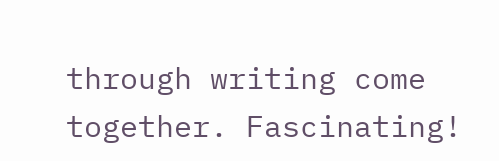through writing come together. Fascinating!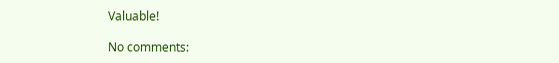Valuable!

No comments: